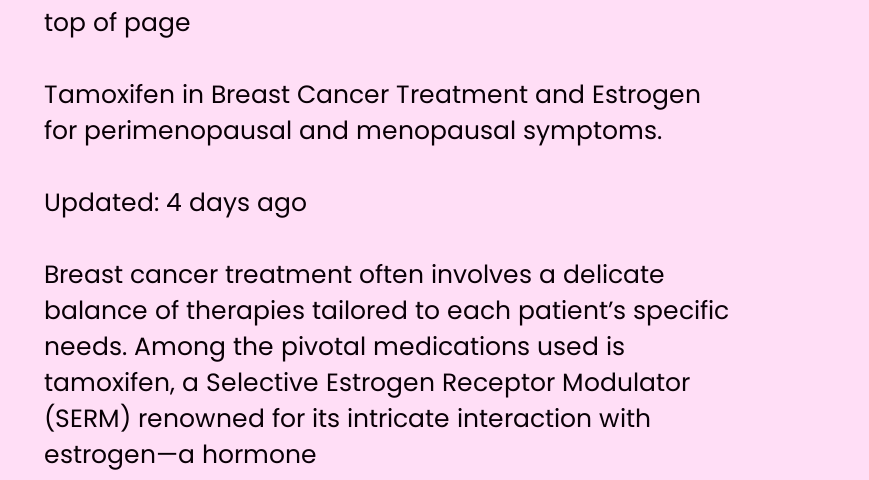top of page

Tamoxifen in Breast Cancer Treatment and Estrogen for perimenopausal and menopausal symptoms.

Updated: 4 days ago

Breast cancer treatment often involves a delicate balance of therapies tailored to each patient’s specific needs. Among the pivotal medications used is tamoxifen, a Selective Estrogen Receptor Modulator (SERM) renowned for its intricate interaction with estrogen—a hormone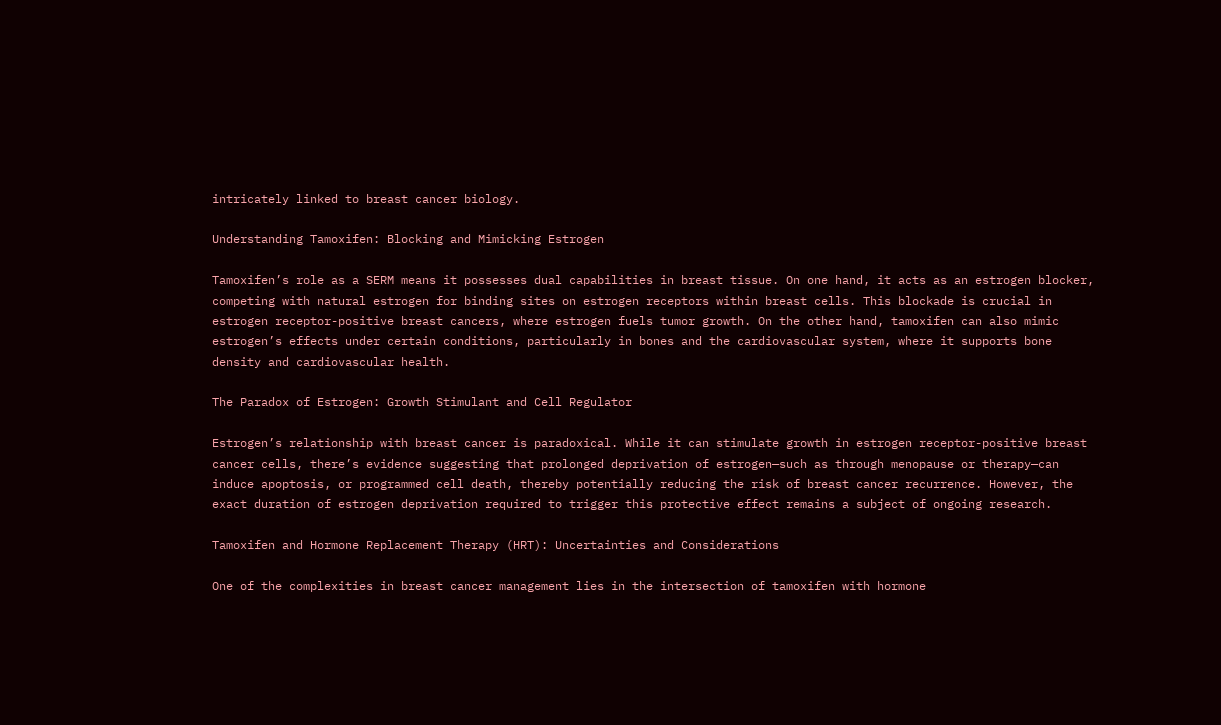intricately linked to breast cancer biology.

Understanding Tamoxifen: Blocking and Mimicking Estrogen

Tamoxifen’s role as a SERM means it possesses dual capabilities in breast tissue. On one hand, it acts as an estrogen blocker, competing with natural estrogen for binding sites on estrogen receptors within breast cells. This blockade is crucial in estrogen receptor-positive breast cancers, where estrogen fuels tumor growth. On the other hand, tamoxifen can also mimic estrogen’s effects under certain conditions, particularly in bones and the cardiovascular system, where it supports bone density and cardiovascular health.

The Paradox of Estrogen: Growth Stimulant and Cell Regulator

Estrogen’s relationship with breast cancer is paradoxical. While it can stimulate growth in estrogen receptor-positive breast cancer cells, there’s evidence suggesting that prolonged deprivation of estrogen—such as through menopause or therapy—can induce apoptosis, or programmed cell death, thereby potentially reducing the risk of breast cancer recurrence. However, the exact duration of estrogen deprivation required to trigger this protective effect remains a subject of ongoing research.

Tamoxifen and Hormone Replacement Therapy (HRT): Uncertainties and Considerations

One of the complexities in breast cancer management lies in the intersection of tamoxifen with hormone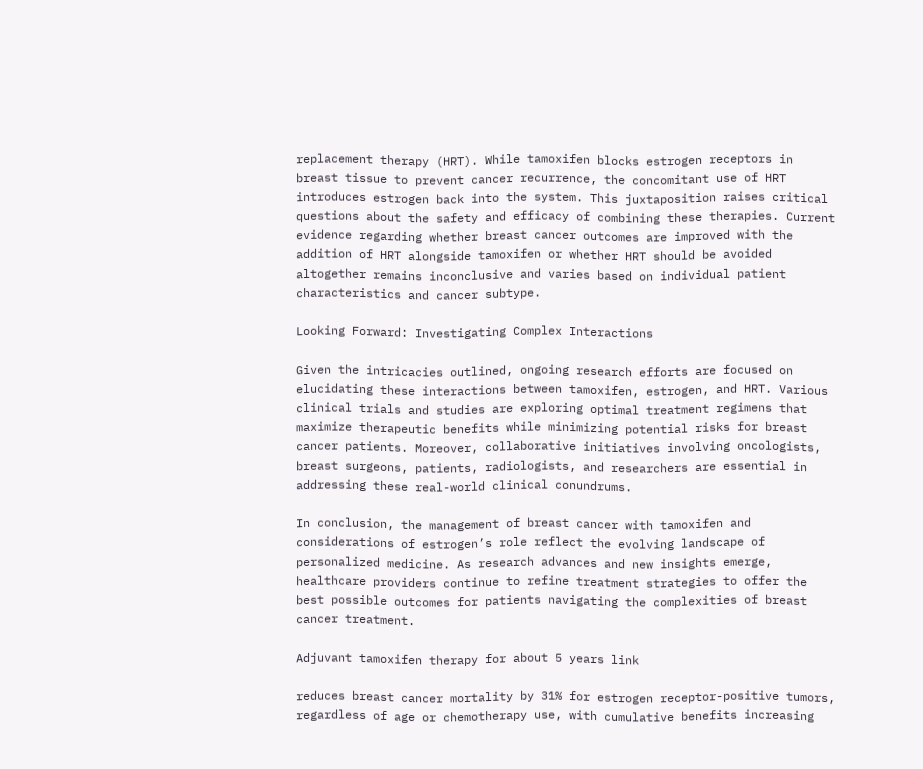replacement therapy (HRT). While tamoxifen blocks estrogen receptors in breast tissue to prevent cancer recurrence, the concomitant use of HRT introduces estrogen back into the system. This juxtaposition raises critical questions about the safety and efficacy of combining these therapies. Current evidence regarding whether breast cancer outcomes are improved with the addition of HRT alongside tamoxifen or whether HRT should be avoided altogether remains inconclusive and varies based on individual patient characteristics and cancer subtype.

Looking Forward: Investigating Complex Interactions

Given the intricacies outlined, ongoing research efforts are focused on elucidating these interactions between tamoxifen, estrogen, and HRT. Various clinical trials and studies are exploring optimal treatment regimens that maximize therapeutic benefits while minimizing potential risks for breast cancer patients. Moreover, collaborative initiatives involving oncologists, breast surgeons, patients, radiologists, and researchers are essential in addressing these real-world clinical conundrums.

In conclusion, the management of breast cancer with tamoxifen and considerations of estrogen’s role reflect the evolving landscape of personalized medicine. As research advances and new insights emerge, healthcare providers continue to refine treatment strategies to offer the best possible outcomes for patients navigating the complexities of breast cancer treatment.

Adjuvant tamoxifen therapy for about 5 years link

reduces breast cancer mortality by 31% for estrogen receptor-positive tumors, regardless of age or chemotherapy use, with cumulative benefits increasing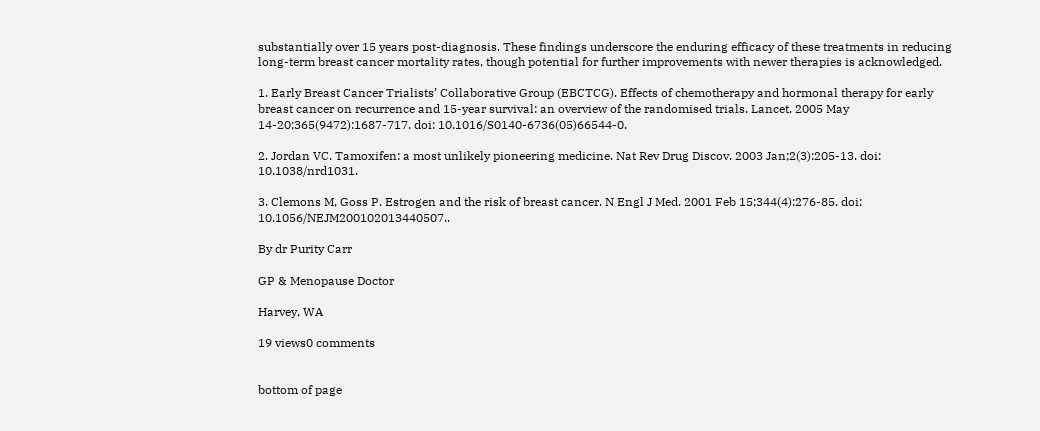substantially over 15 years post-diagnosis. These findings underscore the enduring efficacy of these treatments in reducing long-term breast cancer mortality rates, though potential for further improvements with newer therapies is acknowledged.

1. Early Breast Cancer Trialists’ Collaborative Group (EBCTCG). Effects of chemotherapy and hormonal therapy for early breast cancer on recurrence and 15-year survival: an overview of the randomised trials. Lancet. 2005 May 14-20;365(9472):1687-717. doi: 10.1016/S0140-6736(05)66544-0.

2. Jordan VC. Tamoxifen: a most unlikely pioneering medicine. Nat Rev Drug Discov. 2003 Jan;2(3):205-13. doi: 10.1038/nrd1031.

3. Clemons M, Goss P. Estrogen and the risk of breast cancer. N Engl J Med. 2001 Feb 15;344(4):276-85. doi: 10.1056/NEJM200102013440507..

By dr Purity Carr

GP & Menopause Doctor

Harvey, WA

19 views0 comments


bottom of page